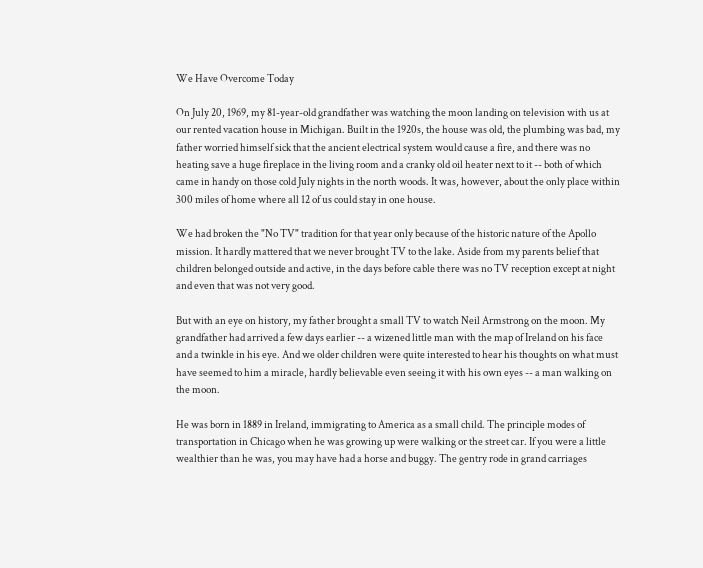We Have Overcome Today

On July 20, 1969, my 81-year-old grandfather was watching the moon landing on television with us at our rented vacation house in Michigan. Built in the 1920s, the house was old, the plumbing was bad, my father worried himself sick that the ancient electrical system would cause a fire, and there was no heating save a huge fireplace in the living room and a cranky old oil heater next to it -- both of which came in handy on those cold July nights in the north woods. It was, however, about the only place within 300 miles of home where all 12 of us could stay in one house.

We had broken the "No TV" tradition for that year only because of the historic nature of the Apollo mission. It hardly mattered that we never brought TV to the lake. Aside from my parents belief that children belonged outside and active, in the days before cable there was no TV reception except at night and even that was not very good.

But with an eye on history, my father brought a small TV to watch Neil Armstrong on the moon. My grandfather had arrived a few days earlier -- a wizened little man with the map of Ireland on his face and a twinkle in his eye. And we older children were quite interested to hear his thoughts on what must have seemed to him a miracle, hardly believable even seeing it with his own eyes -- a man walking on the moon.

He was born in 1889 in Ireland, immigrating to America as a small child. The principle modes of transportation in Chicago when he was growing up were walking or the street car. If you were a little wealthier than he was, you may have had a horse and buggy. The gentry rode in grand carriages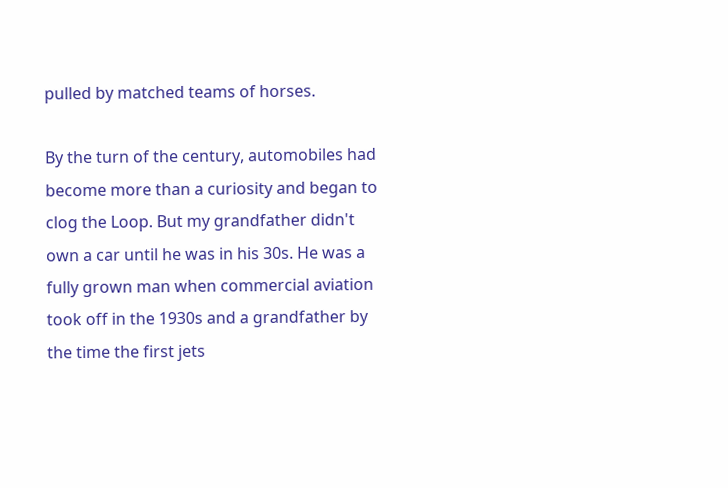pulled by matched teams of horses.

By the turn of the century, automobiles had become more than a curiosity and began to clog the Loop. But my grandfather didn't own a car until he was in his 30s. He was a fully grown man when commercial aviation took off in the 1930s and a grandfather by the time the first jets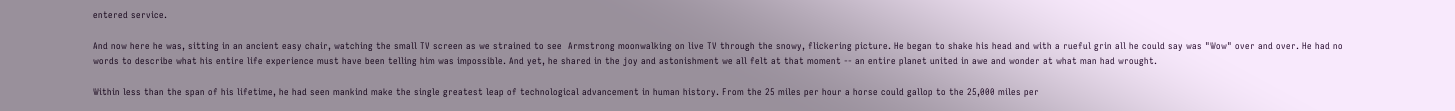entered service.

And now here he was, sitting in an ancient easy chair, watching the small TV screen as we strained to see  Armstrong moonwalking on live TV through the snowy, flickering picture. He began to shake his head and with a rueful grin all he could say was "Wow" over and over. He had no words to describe what his entire life experience must have been telling him was impossible. And yet, he shared in the joy and astonishment we all felt at that moment -- an entire planet united in awe and wonder at what man had wrought.

Within less than the span of his lifetime, he had seen mankind make the single greatest leap of technological advancement in human history. From the 25 miles per hour a horse could gallop to the 25,000 miles per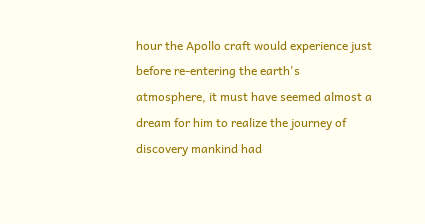hour the Apollo craft would experience just before re-entering the earth's atmosphere, it must have seemed almost a dream for him to realize the journey of discovery mankind had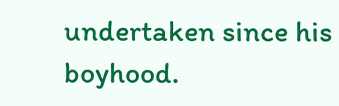undertaken since his boyhood.